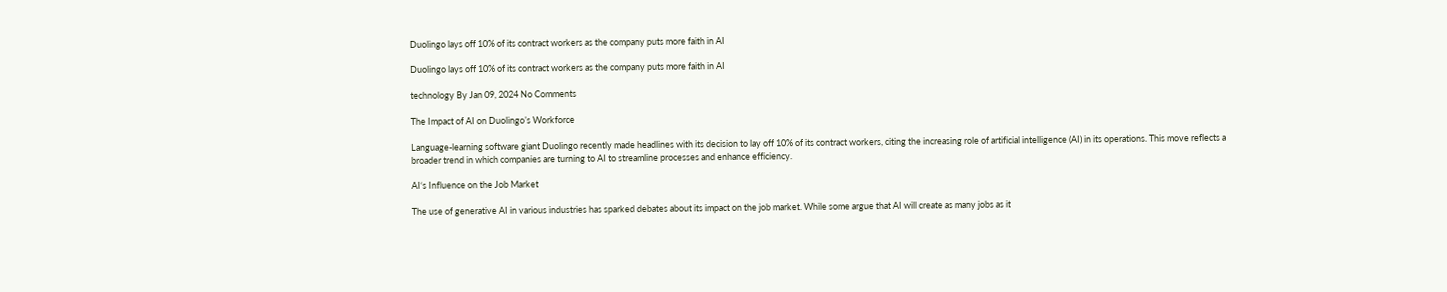Duolingo lays off 10% of its contract workers as the company puts more faith in AI

Duolingo lays off 10% of its contract workers as the company puts more faith in AI

technology By Jan 09, 2024 No Comments

The Impact of AI on Duolingo’s Workforce

Language-learning software giant Duolingo recently made headlines with its decision to lay off 10% of its contract workers, citing the increasing role of artificial intelligence (AI) in its operations. This move reflects a broader trend in which companies are turning to AI to streamline processes and enhance efficiency.

AI‘s Influence on the Job Market

The use of generative AI in various industries has sparked debates about its impact on the job market. While some argue that AI will create as many jobs as it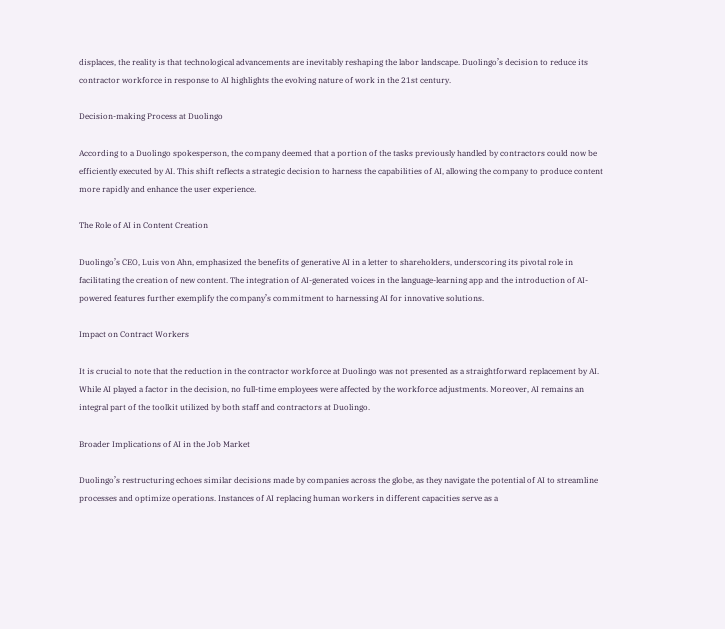displaces, the reality is that technological advancements are inevitably reshaping the labor landscape. Duolingo’s decision to reduce its contractor workforce in response to AI highlights the evolving nature of work in the 21st century.

Decision-making Process at Duolingo

According to a Duolingo spokesperson, the company deemed that a portion of the tasks previously handled by contractors could now be efficiently executed by AI. This shift reflects a strategic decision to harness the capabilities of AI, allowing the company to produce content more rapidly and enhance the user experience.

The Role of AI in Content Creation

Duolingo’s CEO, Luis von Ahn, emphasized the benefits of generative AI in a letter to shareholders, underscoring its pivotal role in facilitating the creation of new content. The integration of AI-generated voices in the language-learning app and the introduction of AI-powered features further exemplify the company’s commitment to harnessing AI for innovative solutions.

Impact on Contract Workers

It is crucial to note that the reduction in the contractor workforce at Duolingo was not presented as a straightforward replacement by AI. While AI played a factor in the decision, no full-time employees were affected by the workforce adjustments. Moreover, AI remains an integral part of the toolkit utilized by both staff and contractors at Duolingo.

Broader Implications of AI in the Job Market

Duolingo’s restructuring echoes similar decisions made by companies across the globe, as they navigate the potential of AI to streamline processes and optimize operations. Instances of AI replacing human workers in different capacities serve as a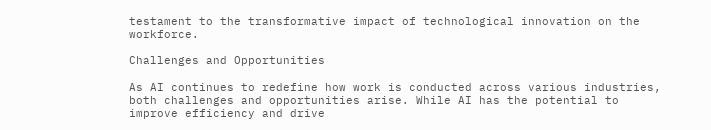testament to the transformative impact of technological innovation on the workforce.

Challenges and Opportunities

As AI continues to redefine how work is conducted across various industries, both challenges and opportunities arise. While AI has the potential to improve efficiency and drive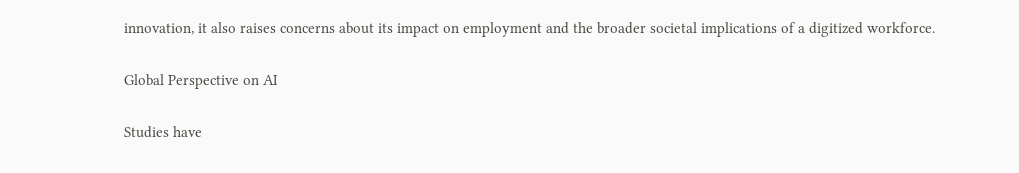innovation, it also raises concerns about its impact on employment and the broader societal implications of a digitized workforce.

Global Perspective on AI

Studies have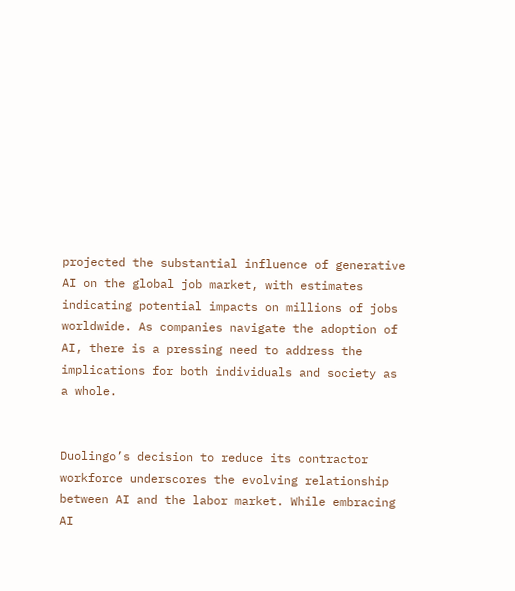projected the substantial influence of generative AI on the global job market, with estimates indicating potential impacts on millions of jobs worldwide. As companies navigate the adoption of AI, there is a pressing need to address the implications for both individuals and society as a whole.


Duolingo’s decision to reduce its contractor workforce underscores the evolving relationship between AI and the labor market. While embracing AI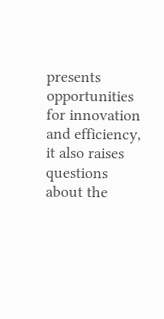presents opportunities for innovation and efficiency, it also raises questions about the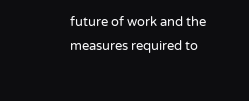future of work and the measures required to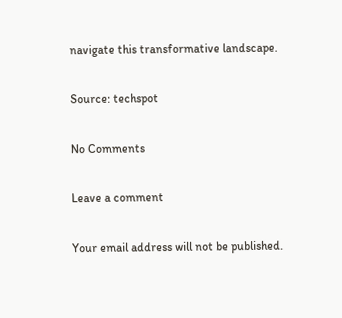navigate this transformative landscape.

Source: techspot

No Comments

Leave a comment

Your email address will not be published.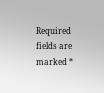Required fields are marked *